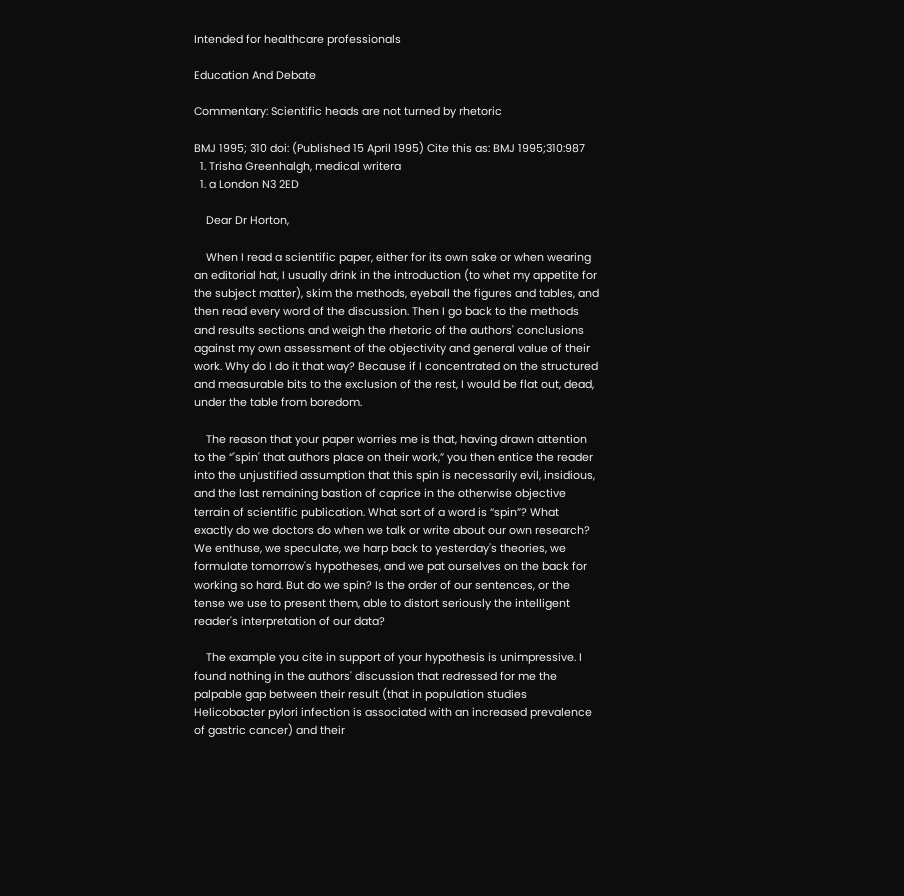Intended for healthcare professionals

Education And Debate

Commentary: Scientific heads are not turned by rhetoric

BMJ 1995; 310 doi: (Published 15 April 1995) Cite this as: BMJ 1995;310:987
  1. Trisha Greenhalgh, medical writera
  1. a London N3 2ED

    Dear Dr Horton,

    When I read a scientific paper, either for its own sake or when wearing an editorial hat, I usually drink in the introduction (to whet my appetite for the subject matter), skim the methods, eyeball the figures and tables, and then read every word of the discussion. Then I go back to the methods and results sections and weigh the rhetoric of the authors' conclusions against my own assessment of the objectivity and general value of their work. Why do I do it that way? Because if I concentrated on the structured and measurable bits to the exclusion of the rest, I would be flat out, dead, under the table from boredom.

    The reason that your paper worries me is that, having drawn attention to the “'spin' that authors place on their work,” you then entice the reader into the unjustified assumption that this spin is necessarily evil, insidious, and the last remaining bastion of caprice in the otherwise objective terrain of scientific publication. What sort of a word is “spin”? What exactly do we doctors do when we talk or write about our own research? We enthuse, we speculate, we harp back to yesterday's theories, we formulate tomorrow's hypotheses, and we pat ourselves on the back for working so hard. But do we spin? Is the order of our sentences, or the tense we use to present them, able to distort seriously the intelligent reader's interpretation of our data?

    The example you cite in support of your hypothesis is unimpressive. I found nothing in the authors' discussion that redressed for me the palpable gap between their result (that in population studies Helicobacter pylori infection is associated with an increased prevalence of gastric cancer) and their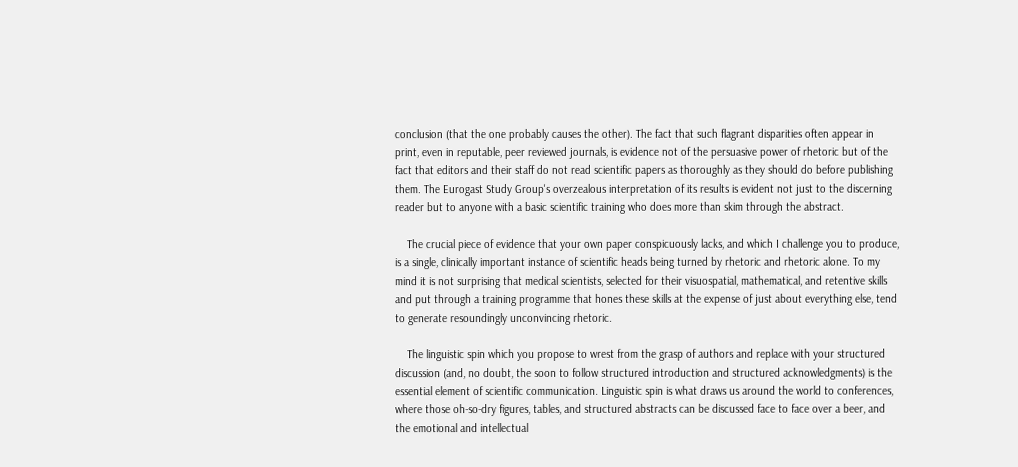conclusion (that the one probably causes the other). The fact that such flagrant disparities often appear in print, even in reputable, peer reviewed journals, is evidence not of the persuasive power of rhetoric but of the fact that editors and their staff do not read scientific papers as thoroughly as they should do before publishing them. The Eurogast Study Group's overzealous interpretation of its results is evident not just to the discerning reader but to anyone with a basic scientific training who does more than skim through the abstract.

    The crucial piece of evidence that your own paper conspicuously lacks, and which I challenge you to produce, is a single, clinically important instance of scientific heads being turned by rhetoric and rhetoric alone. To my mind it is not surprising that medical scientists, selected for their visuospatial, mathematical, and retentive skills and put through a training programme that hones these skills at the expense of just about everything else, tend to generate resoundingly unconvincing rhetoric.

    The linguistic spin which you propose to wrest from the grasp of authors and replace with your structured discussion (and, no doubt, the soon to follow structured introduction and structured acknowledgments) is the essential element of scientific communication. Linguistic spin is what draws us around the world to conferences, where those oh-so-dry figures, tables, and structured abstracts can be discussed face to face over a beer, and the emotional and intellectual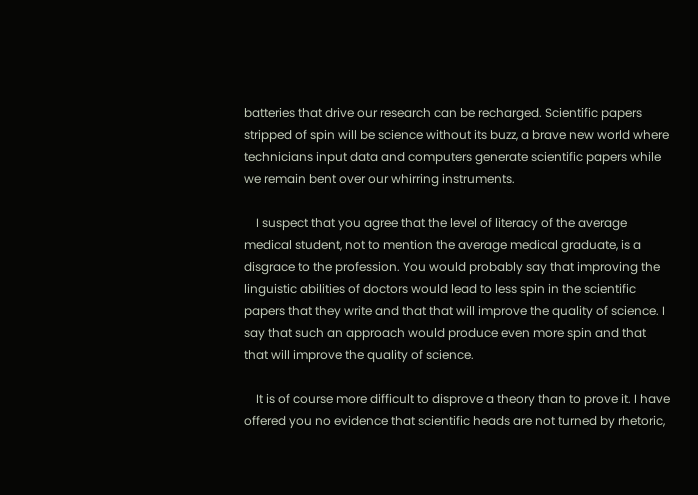batteries that drive our research can be recharged. Scientific papers stripped of spin will be science without its buzz, a brave new world where technicians input data and computers generate scientific papers while we remain bent over our whirring instruments.

    I suspect that you agree that the level of literacy of the average medical student, not to mention the average medical graduate, is a disgrace to the profession. You would probably say that improving the linguistic abilities of doctors would lead to less spin in the scientific papers that they write and that that will improve the quality of science. I say that such an approach would produce even more spin and that that will improve the quality of science.

    It is of course more difficult to disprove a theory than to prove it. I have offered you no evidence that scientific heads are not turned by rhetoric,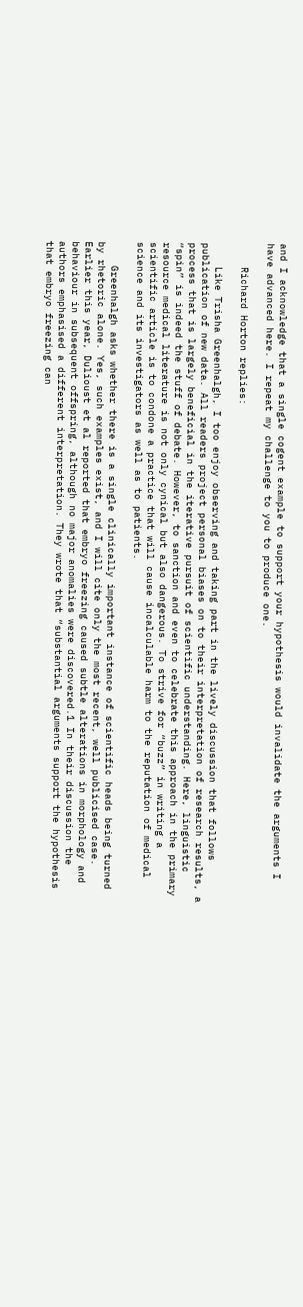and I acknowledge that a single cogent example to support your hypothesis would invalidate the arguments I have advanced here. I repeat my challenge to you to produce one.

    Richard Horton replies:

    Like Trisha Greenhalgh, I too enjoy observing and taking part in the lively discussion that follows publication of new data. All readers project personal biases on to their interpretation of research results, a process that is largely beneficial in the iterative pursuit of scientific understanding. Here, linguistic “spin” is indeed the stuff of debate. However, to sanction and even to celebrate this approach in the primary resource medical literature is not only cynical but also dangerous. To strive for “buzz” in writing a scientific article is to condone a practice that will cause incalculable harm to the reputation of medical science and its investigators as well as to patients.

    Greenhalgh asks whether there is a single clinically important instance of scientific heads being turned by rhetoric alone. Yes, such examples exist, and I will cite only the most recent, well publicised case. Earlier this year, Dulioust et al reported that embryo freezing caused subtle alterations in morphology and behaviour in subsequent offspring, although no major anomalies were discovered.1 In their discussion the authors emphasised a different interpretation. They wrote that “substantial arguments support the hypothesis that embryo freezing can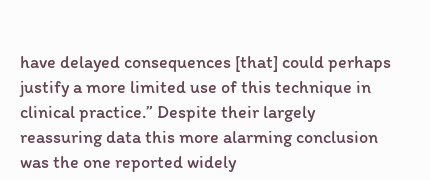have delayed consequences [that] could perhaps justify a more limited use of this technique in clinical practice.” Despite their largely reassuring data this more alarming conclusion was the one reported widely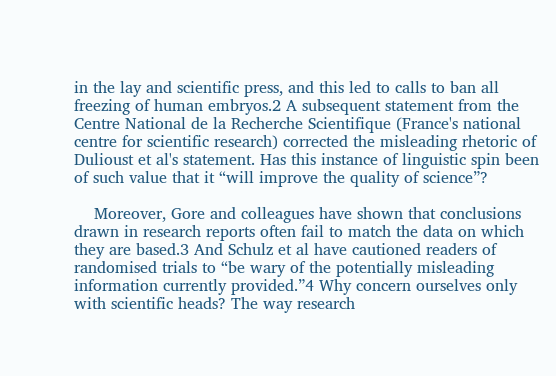in the lay and scientific press, and this led to calls to ban all freezing of human embryos.2 A subsequent statement from the Centre National de la Recherche Scientifique (France's national centre for scientific research) corrected the misleading rhetoric of Dulioust et al's statement. Has this instance of linguistic spin been of such value that it “will improve the quality of science”?

    Moreover, Gore and colleagues have shown that conclusions drawn in research reports often fail to match the data on which they are based.3 And Schulz et al have cautioned readers of randomised trials to “be wary of the potentially misleading information currently provided.”4 Why concern ourselves only with scientific heads? The way research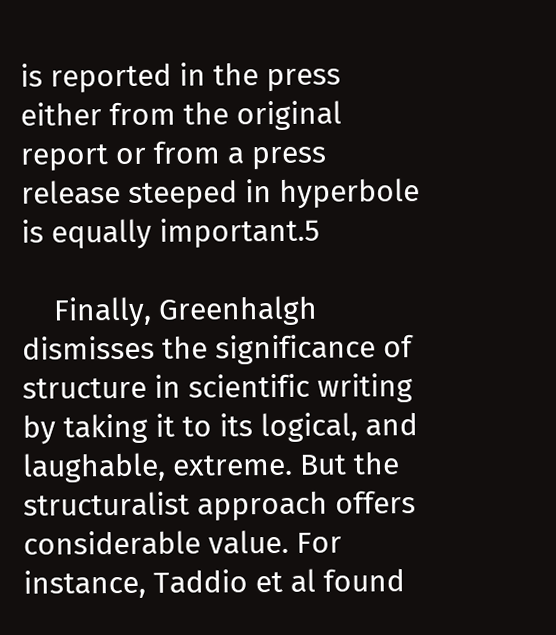is reported in the press either from the original report or from a press release steeped in hyperbole is equally important.5

    Finally, Greenhalgh dismisses the significance of structure in scientific writing by taking it to its logical, and laughable, extreme. But the structuralist approach offers considerable value. For instance, Taddio et al found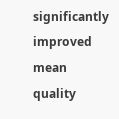significantly improved mean quality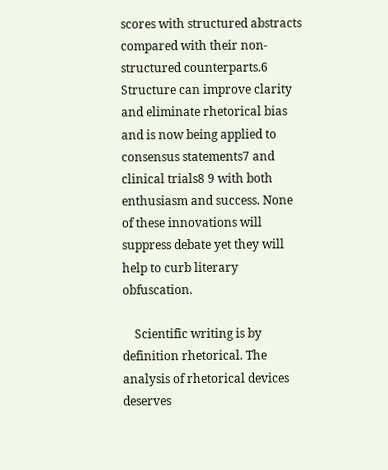scores with structured abstracts compared with their non-structured counterparts.6 Structure can improve clarity and eliminate rhetorical bias and is now being applied to consensus statements7 and clinical trials8 9 with both enthusiasm and success. None of these innovations will suppress debate yet they will help to curb literary obfuscation.

    Scientific writing is by definition rhetorical. The analysis of rhetorical devices deserves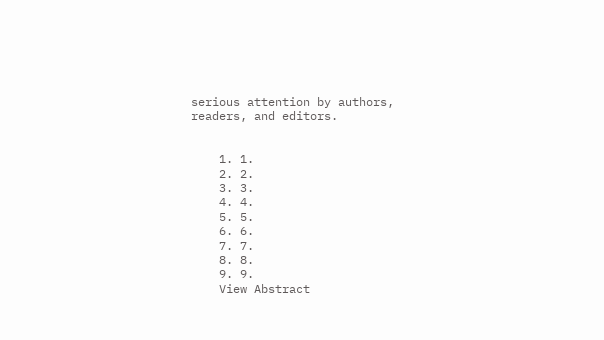serious attention by authors, readers, and editors.


    1. 1.
    2. 2.
    3. 3.
    4. 4.
    5. 5.
    6. 6.
    7. 7.
    8. 8.
    9. 9.
    View Abstract